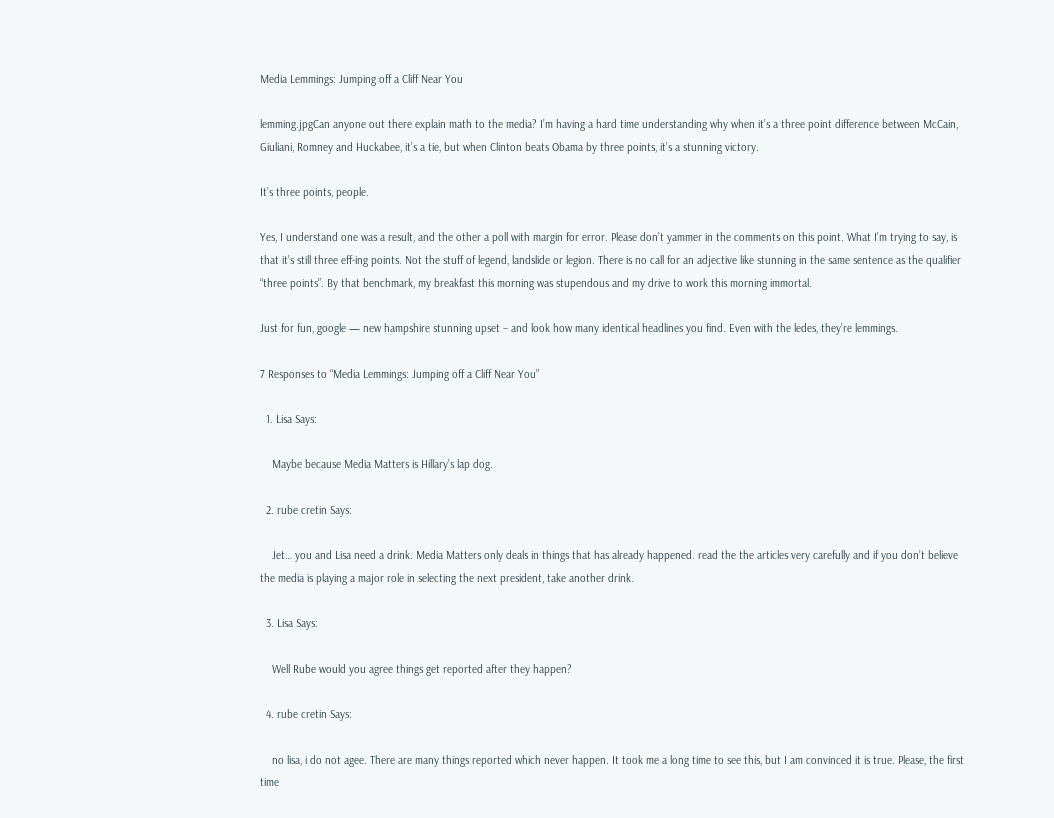Media Lemmings: Jumping off a Cliff Near You

lemming.jpgCan anyone out there explain math to the media? I’m having a hard time understanding why when it’s a three point difference between McCain, Giuliani, Romney and Huckabee, it’s a tie, but when Clinton beats Obama by three points, it’s a stunning victory.

It’s three points, people.

Yes, I understand one was a result, and the other a poll with margin for error. Please don’t yammer in the comments on this point. What I’m trying to say, is that it’s still three eff-ing points. Not the stuff of legend, landslide or legion. There is no call for an adjective like stunning in the same sentence as the qualifier “three points”. By that benchmark, my breakfast this morning was stupendous and my drive to work this morning immortal.

Just for fun, google — new hampshire stunning upset – and look how many identical headlines you find. Even with the ledes, they’re lemmings.

7 Responses to “Media Lemmings: Jumping off a Cliff Near You”

  1. Lisa Says:

    Maybe because Media Matters is Hillary’s lap dog.

  2. rube cretin Says:

    Jet… you and Lisa need a drink. Media Matters only deals in things that has already happened. read the the articles very carefully and if you don’t believe the media is playing a major role in selecting the next president, take another drink.

  3. Lisa Says:

    Well Rube would you agree things get reported after they happen?

  4. rube cretin Says:

    no lisa, i do not agee. There are many things reported which never happen. It took me a long time to see this, but I am convinced it is true. Please, the first time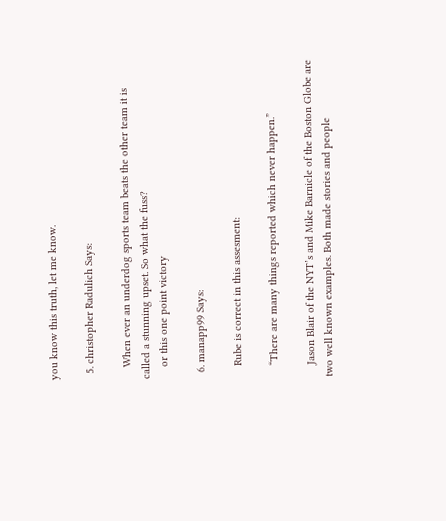you know this truth, let me know.

  5. christopher Radulich Says:

    When ever an underdog sports team beats the other team it is called a stunning upset. So what the fuss?
    or this one point victory

  6. manapp99 Says:

    Rube is correct in this assesment:

    “There are many things reported which never happen.”

    Jason Blair of the NYT’s and Mike Barnicle of the Boston Globe are two well known examples. Both made stories and people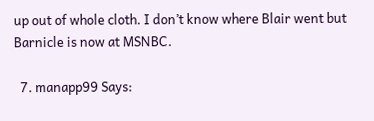up out of whole cloth. I don’t know where Blair went but Barnicle is now at MSNBC.

  7. manapp99 Says: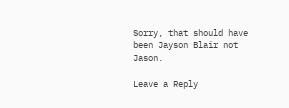Sorry, that should have been Jayson Blair not Jason.

Leave a Reply